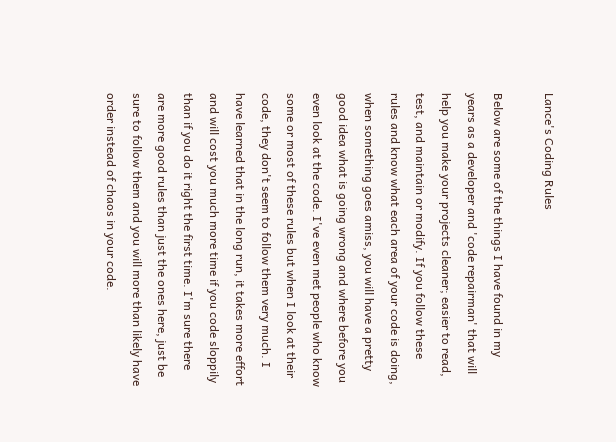Lance's Coding Rules

Below are some of the things I have found in my years as a developer and 'code repairman' that will help you make your projects cleaner; easier to read, test, and maintain or modify. If you follow these rules and know what each area of your code is doing, when something goes amiss, you will have a pretty good idea what is going wrong and where before you even look at the code. I've even met people who know some or most of these rules but when I look at their code, they don't seem to follow them very much. I have learned that in the long run, it takes more effort and will cost you much more time if you code sloppily than if you do it right the first time. I'm sure there are more good rules than just the ones here, just be sure to follow them and you will more than likely have order instead of chaos in your code.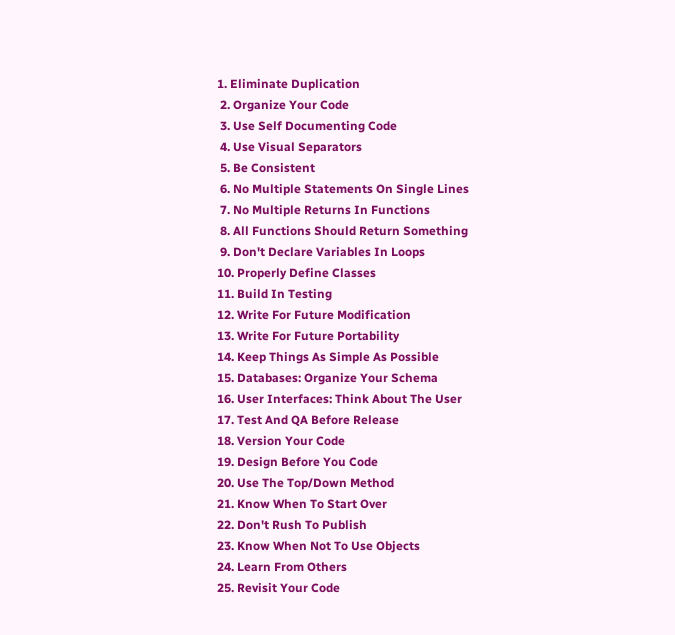1. Eliminate Duplication
 2. Organize Your Code
 3. Use Self Documenting Code
 4. Use Visual Separators
 5. Be Consistent
 6. No Multiple Statements On Single Lines
 7. No Multiple Returns In Functions
 8. All Functions Should Return Something
 9. Don't Declare Variables In Loops
10. Properly Define Classes
11. Build In Testing
12. Write For Future Modification
13. Write For Future Portability
14. Keep Things As Simple As Possible
15. Databases: Organize Your Schema
16. User Interfaces: Think About The User
17. Test And QA Before Release
18. Version Your Code
19. Design Before You Code
20. Use The Top/Down Method
21. Know When To Start Over
22. Don't Rush To Publish
23. Know When Not To Use Objects
24. Learn From Others
25. Revisit Your Code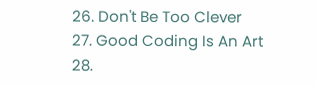26. Don't Be Too Clever
27. Good Coding Is An Art
28.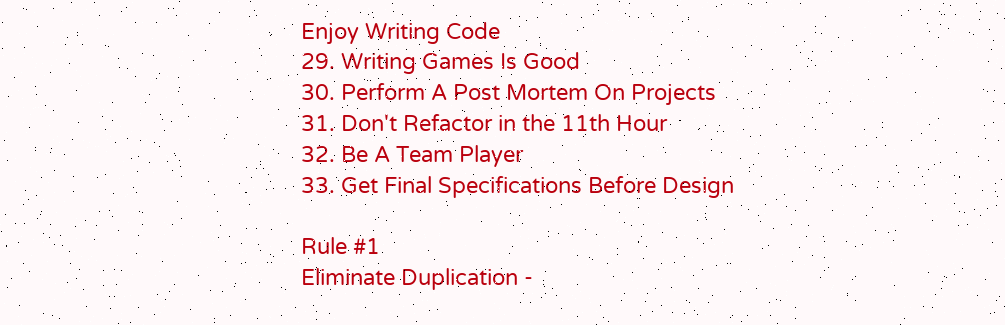Enjoy Writing Code
29. Writing Games Is Good
30. Perform A Post Mortem On Projects
31. Don't Refactor in the 11th Hour
32. Be A Team Player
33. Get Final Specifications Before Design

Rule #1
Eliminate Duplication -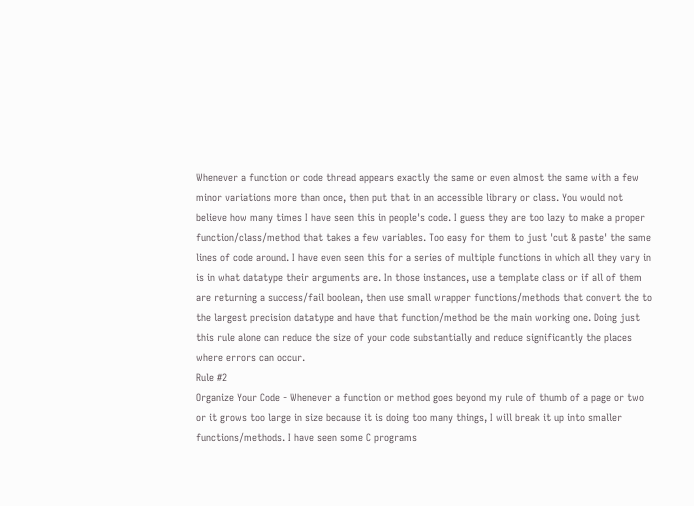Whenever a function or code thread appears exactly the same or even almost the same with a few minor variations more than once, then put that in an accessible library or class. You would not believe how many times I have seen this in people's code. I guess they are too lazy to make a proper function/class/method that takes a few variables. Too easy for them to just 'cut & paste' the same lines of code around. I have even seen this for a series of multiple functions in which all they vary in is in what datatype their arguments are. In those instances, use a template class or if all of them are returning a success/fail boolean, then use small wrapper functions/methods that convert the to the largest precision datatype and have that function/method be the main working one. Doing just this rule alone can reduce the size of your code substantially and reduce significantly the places where errors can occur.
Rule #2
Organize Your Code - Whenever a function or method goes beyond my rule of thumb of a page or two or it grows too large in size because it is doing too many things, I will break it up into smaller functions/methods. I have seen some C programs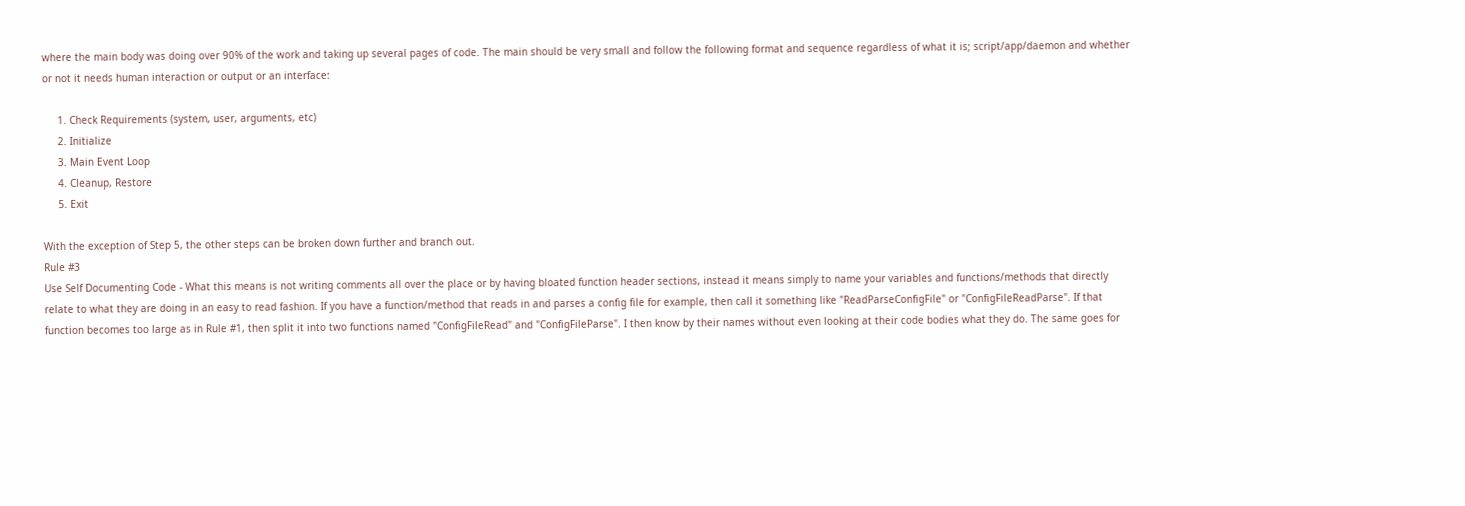where the main body was doing over 90% of the work and taking up several pages of code. The main should be very small and follow the following format and sequence regardless of what it is; script/app/daemon and whether or not it needs human interaction or output or an interface:

     1. Check Requirements (system, user, arguments, etc)
     2. Initialize
     3. Main Event Loop
     4. Cleanup, Restore
     5. Exit

With the exception of Step 5, the other steps can be broken down further and branch out.
Rule #3
Use Self Documenting Code - What this means is not writing comments all over the place or by having bloated function header sections, instead it means simply to name your variables and functions/methods that directly relate to what they are doing in an easy to read fashion. If you have a function/method that reads in and parses a config file for example, then call it something like "ReadParseConfigFile" or "ConfigFileReadParse". If that function becomes too large as in Rule #1, then split it into two functions named "ConfigFileRead" and "ConfigFileParse". I then know by their names without even looking at their code bodies what they do. The same goes for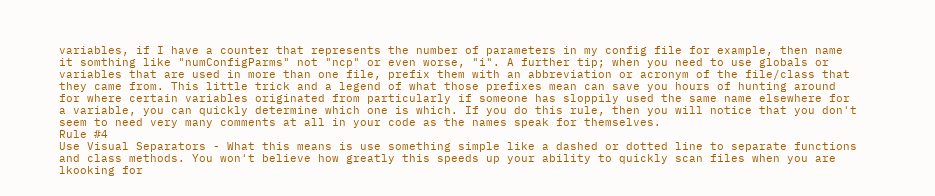variables, if I have a counter that represents the number of parameters in my config file for example, then name it somthing like "numConfigParms" not "ncp" or even worse, "i". A further tip; when you need to use globals or variables that are used in more than one file, prefix them with an abbreviation or acronym of the file/class that they came from. This little trick and a legend of what those prefixes mean can save you hours of hunting around for where certain variables originated from particularly if someone has sloppily used the same name elsewhere for a variable, you can quickly determine which one is which. If you do this rule, then you will notice that you don't seem to need very many comments at all in your code as the names speak for themselves.
Rule #4
Use Visual Separators - What this means is use something simple like a dashed or dotted line to separate functions and class methods. You won't believe how greatly this speeds up your ability to quickly scan files when you are lkooking for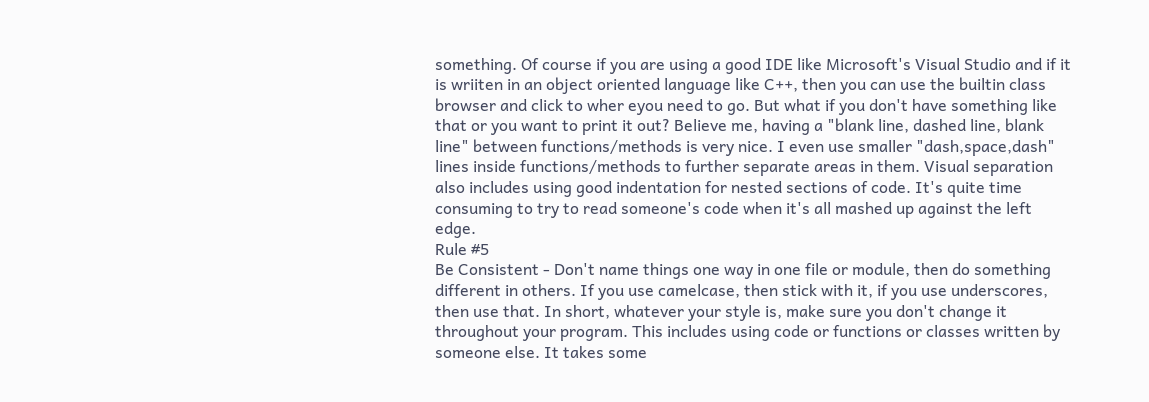something. Of course if you are using a good IDE like Microsoft's Visual Studio and if it is wriiten in an object oriented language like C++, then you can use the builtin class browser and click to wher eyou need to go. But what if you don't have something like that or you want to print it out? Believe me, having a "blank line, dashed line, blank line" between functions/methods is very nice. I even use smaller "dash,space,dash" lines inside functions/methods to further separate areas in them. Visual separation also includes using good indentation for nested sections of code. It's quite time consuming to try to read someone's code when it's all mashed up against the left edge.
Rule #5
Be Consistent - Don't name things one way in one file or module, then do something different in others. If you use camelcase, then stick with it, if you use underscores, then use that. In short, whatever your style is, make sure you don't change it throughout your program. This includes using code or functions or classes written by someone else. It takes some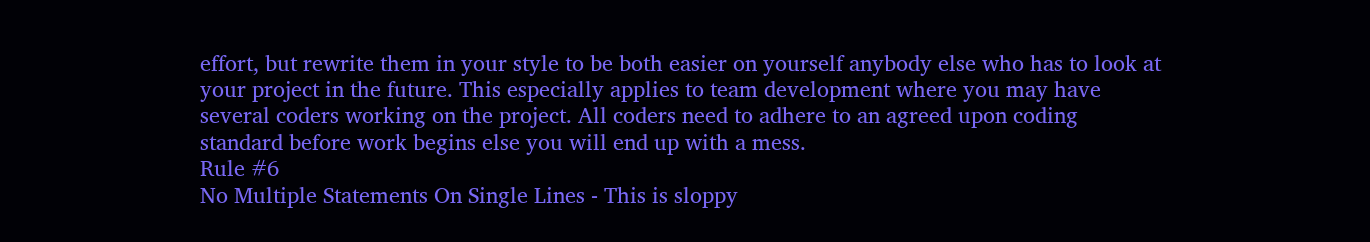effort, but rewrite them in your style to be both easier on yourself anybody else who has to look at your project in the future. This especially applies to team development where you may have several coders working on the project. All coders need to adhere to an agreed upon coding standard before work begins else you will end up with a mess.
Rule #6
No Multiple Statements On Single Lines - This is sloppy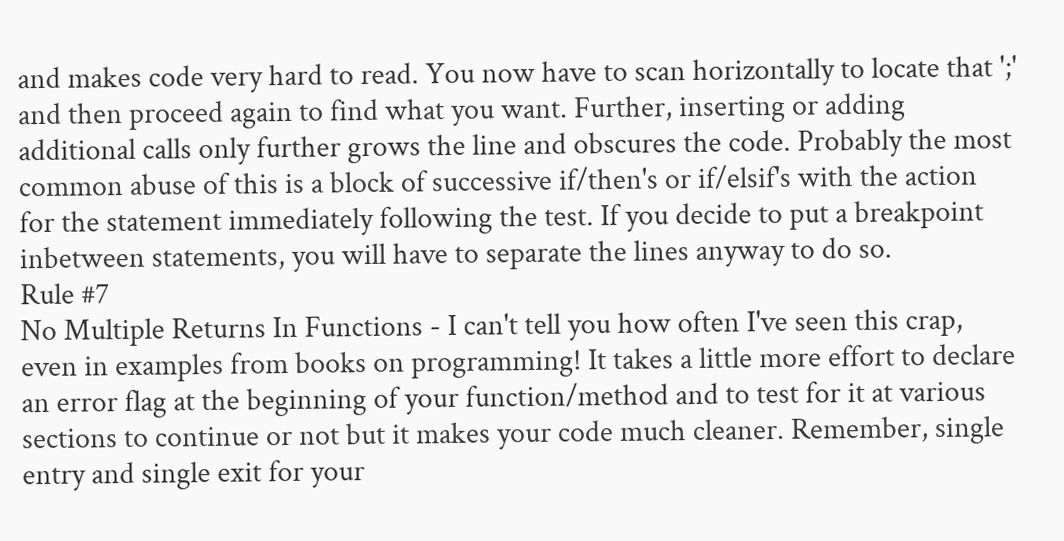and makes code very hard to read. You now have to scan horizontally to locate that ';' and then proceed again to find what you want. Further, inserting or adding additional calls only further grows the line and obscures the code. Probably the most common abuse of this is a block of successive if/then's or if/elsif's with the action for the statement immediately following the test. If you decide to put a breakpoint inbetween statements, you will have to separate the lines anyway to do so.
Rule #7
No Multiple Returns In Functions - I can't tell you how often I've seen this crap, even in examples from books on programming! It takes a little more effort to declare an error flag at the beginning of your function/method and to test for it at various sections to continue or not but it makes your code much cleaner. Remember, single entry and single exit for your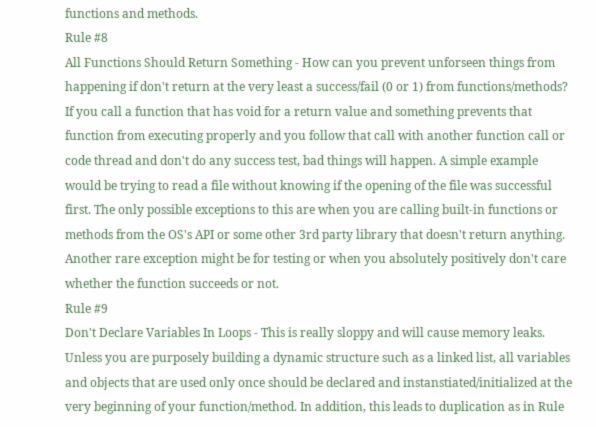functions and methods.
Rule #8
All Functions Should Return Something - How can you prevent unforseen things from happening if don't return at the very least a success/fail (0 or 1) from functions/methods? If you call a function that has void for a return value and something prevents that function from executing properly and you follow that call with another function call or code thread and don't do any success test, bad things will happen. A simple example would be trying to read a file without knowing if the opening of the file was successful first. The only possible exceptions to this are when you are calling built-in functions or methods from the OS's API or some other 3rd party library that doesn't return anything. Another rare exception might be for testing or when you absolutely positively don't care whether the function succeeds or not.
Rule #9
Don't Declare Variables In Loops - This is really sloppy and will cause memory leaks. Unless you are purposely building a dynamic structure such as a linked list, all variables and objects that are used only once should be declared and instanstiated/initialized at the very beginning of your function/method. In addition, this leads to duplication as in Rule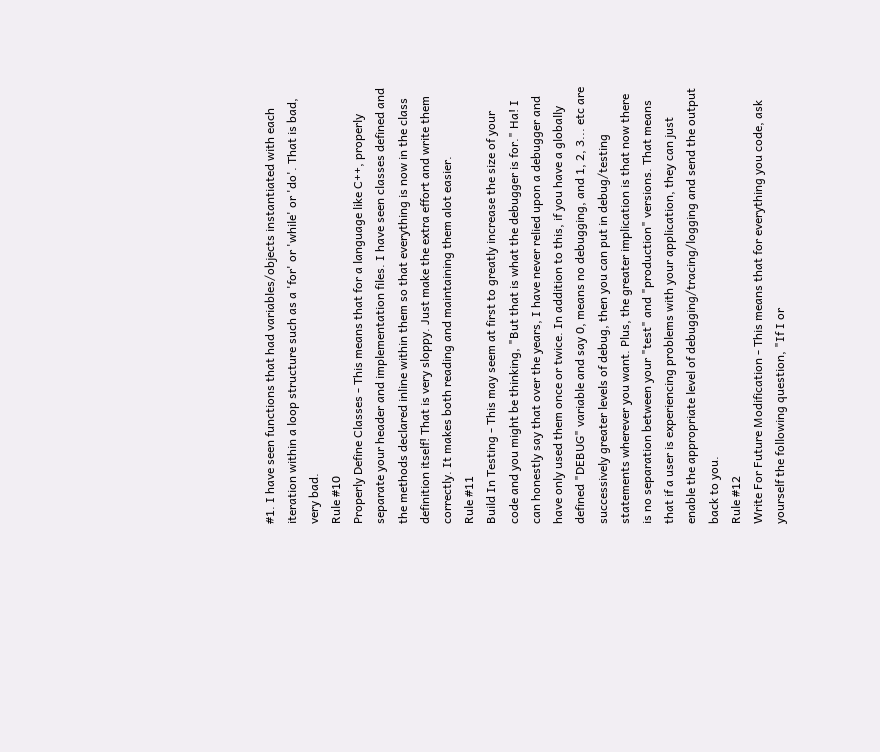#1. I have seen functions that had variables/objects instantiated with each iteration within a loop structure such as a 'for' or 'while' or 'do'. That is bad, very bad.
Rule #10
Properly Define Classes - This means that for a language like C++, properly separate your header and implementation files. I have seen classes defined and the methods declared inline within them so that everything is now in the class definition itself! That is very sloppy. Just make the extra effort and write them correctly. It makes both reading and maintaining them alot easier.
Rule #11
Build In Testing - This may seem at first to greatly increase the size of your code and you might be thinking, "But that is what the debugger is for." Ha! I can honestly say that over the years, I have never relied upon a debugger and have only used them once or twice. In addition to this, if you have a globally defined "DEBUG" variable and say 0, means no debugging, and 1, 2, 3... etc are successively greater levels of debug, then you can put in debug/testing statements wherever you want. Plus, the greater implication is that now there is no separation between your "test" and "production" versions. That means that if a user is experiencing problems with your application, they can just enable the appropriate level of debugging/tracing/logging and send the output back to you.
Rule #12
Write For Future Modification - This means that for everything you code, ask yourself the following question, "If I or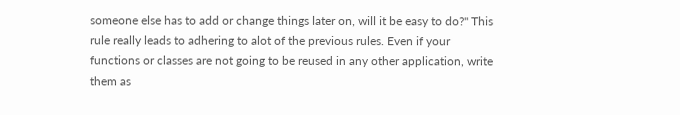someone else has to add or change things later on, will it be easy to do?" This rule really leads to adhering to alot of the previous rules. Even if your functions or classes are not going to be reused in any other application, write them as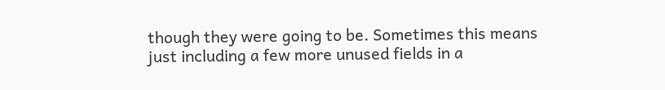though they were going to be. Sometimes this means just including a few more unused fields in a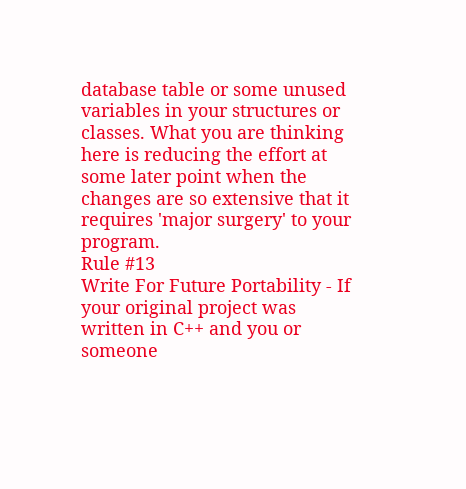database table or some unused variables in your structures or classes. What you are thinking here is reducing the effort at some later point when the changes are so extensive that it requires 'major surgery' to your program.
Rule #13
Write For Future Portability - If your original project was written in C++ and you or someone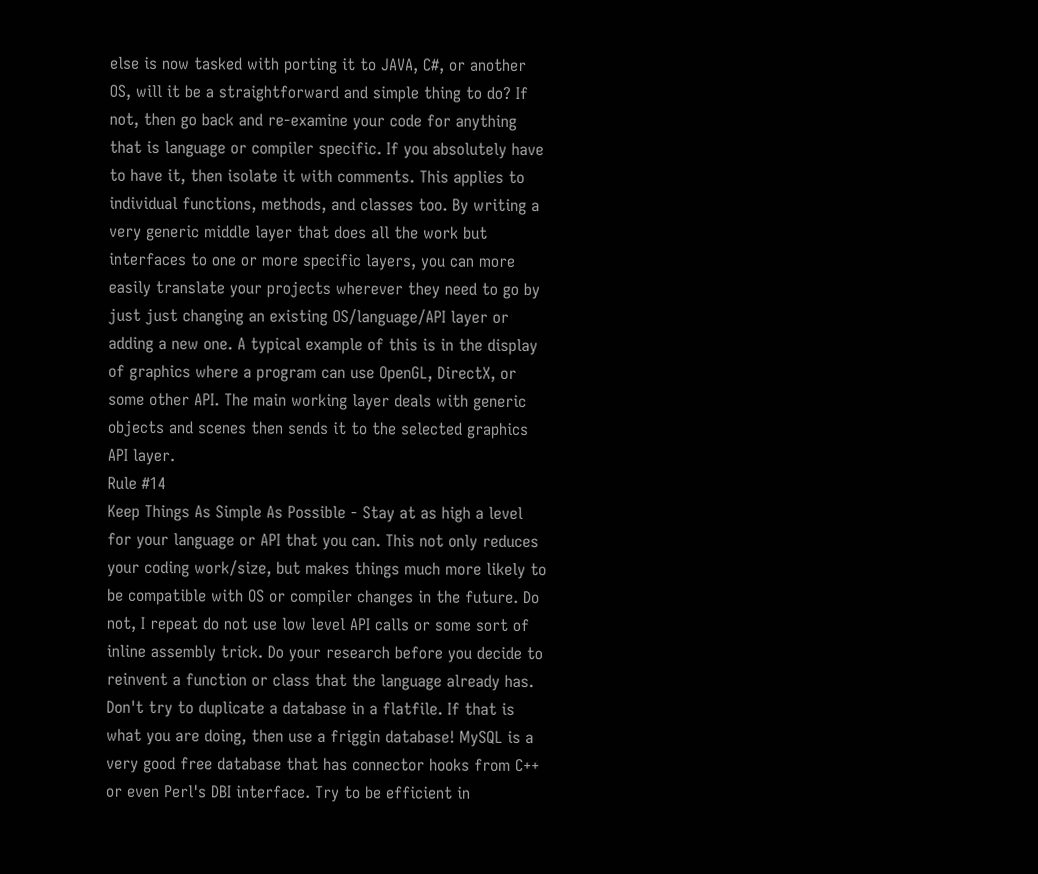else is now tasked with porting it to JAVA, C#, or another OS, will it be a straightforward and simple thing to do? If not, then go back and re-examine your code for anything that is language or compiler specific. If you absolutely have to have it, then isolate it with comments. This applies to individual functions, methods, and classes too. By writing a very generic middle layer that does all the work but interfaces to one or more specific layers, you can more easily translate your projects wherever they need to go by just just changing an existing OS/language/API layer or adding a new one. A typical example of this is in the display of graphics where a program can use OpenGL, DirectX, or some other API. The main working layer deals with generic objects and scenes then sends it to the selected graphics API layer.
Rule #14
Keep Things As Simple As Possible - Stay at as high a level for your language or API that you can. This not only reduces your coding work/size, but makes things much more likely to be compatible with OS or compiler changes in the future. Do not, I repeat do not use low level API calls or some sort of inline assembly trick. Do your research before you decide to reinvent a function or class that the language already has. Don't try to duplicate a database in a flatfile. If that is what you are doing, then use a friggin database! MySQL is a very good free database that has connector hooks from C++ or even Perl's DBI interface. Try to be efficient in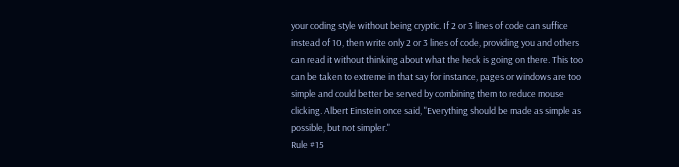your coding style without being cryptic. If 2 or 3 lines of code can suffice instead of 10, then write only 2 or 3 lines of code, providing you and others can read it without thinking about what the heck is going on there. This too can be taken to extreme in that say for instance, pages or windows are too simple and could better be served by combining them to reduce mouse clicking. Albert Einstein once said, "Everything should be made as simple as possible, but not simpler."
Rule #15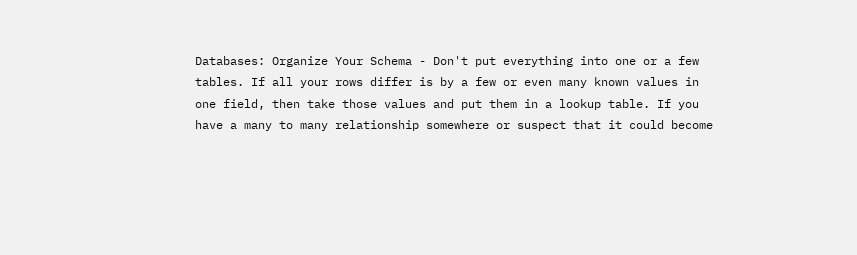Databases: Organize Your Schema - Don't put everything into one or a few tables. If all your rows differ is by a few or even many known values in one field, then take those values and put them in a lookup table. If you have a many to many relationship somewhere or suspect that it could become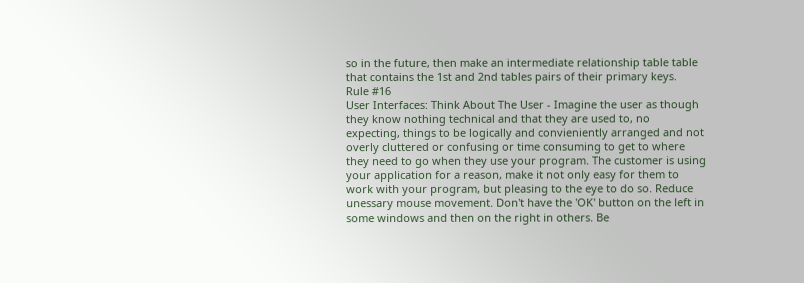so in the future, then make an intermediate relationship table table that contains the 1st and 2nd tables pairs of their primary keys.
Rule #16
User Interfaces: Think About The User - Imagine the user as though they know nothing technical and that they are used to, no expecting, things to be logically and convieniently arranged and not overly cluttered or confusing or time consuming to get to where they need to go when they use your program. The customer is using your application for a reason, make it not only easy for them to work with your program, but pleasing to the eye to do so. Reduce unessary mouse movement. Don't have the 'OK' button on the left in some windows and then on the right in others. Be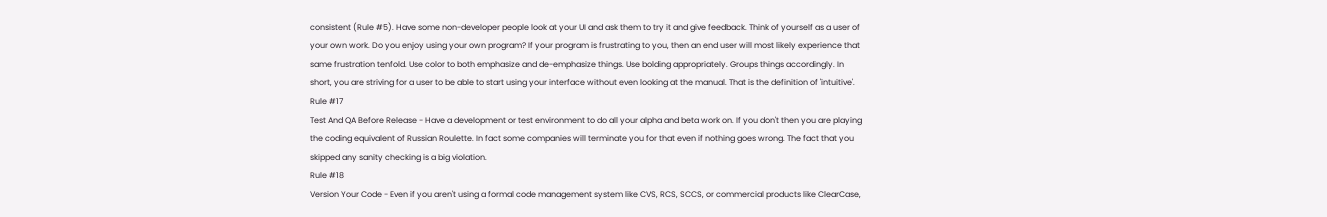consistent (Rule #5). Have some non-developer people look at your UI and ask them to try it and give feedback. Think of yourself as a user of your own work. Do you enjoy using your own program? If your program is frustrating to you, then an end user will most likely experience that same frustration tenfold. Use color to both emphasize and de-emphasize things. Use bolding appropriately. Groups things accordingly. In short, you are striving for a user to be able to start using your interface without even looking at the manual. That is the definition of 'intuitive'.
Rule #17
Test And QA Before Release - Have a development or test environment to do all your alpha and beta work on. If you don't then you are playing the coding equivalent of Russian Roulette. In fact some companies will terminate you for that even if nothing goes wrong. The fact that you skipped any sanity checking is a big violation.
Rule #18
Version Your Code - Even if you aren't using a formal code management system like CVS, RCS, SCCS, or commercial products like ClearCase,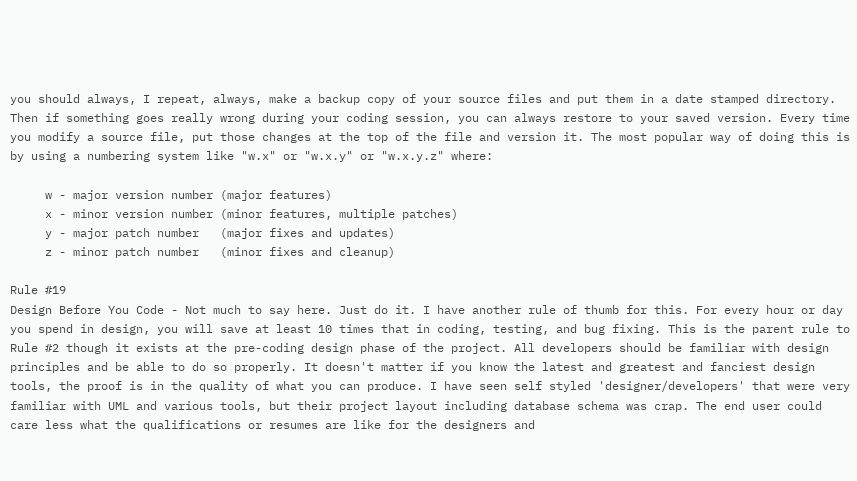you should always, I repeat, always, make a backup copy of your source files and put them in a date stamped directory. Then if something goes really wrong during your coding session, you can always restore to your saved version. Every time you modify a source file, put those changes at the top of the file and version it. The most popular way of doing this is by using a numbering system like "w.x" or "w.x.y" or "w.x.y.z" where:

     w - major version number (major features)
     x - minor version number (minor features, multiple patches)
     y - major patch number   (major fixes and updates)
     z - minor patch number   (minor fixes and cleanup)

Rule #19
Design Before You Code - Not much to say here. Just do it. I have another rule of thumb for this. For every hour or day you spend in design, you will save at least 10 times that in coding, testing, and bug fixing. This is the parent rule to Rule #2 though it exists at the pre-coding design phase of the project. All developers should be familiar with design principles and be able to do so properly. It doesn't matter if you know the latest and greatest and fanciest design tools, the proof is in the quality of what you can produce. I have seen self styled 'designer/developers' that were very familiar with UML and various tools, but their project layout including database schema was crap. The end user could care less what the qualifications or resumes are like for the designers and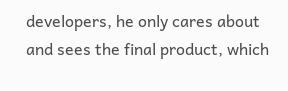developers, he only cares about and sees the final product, which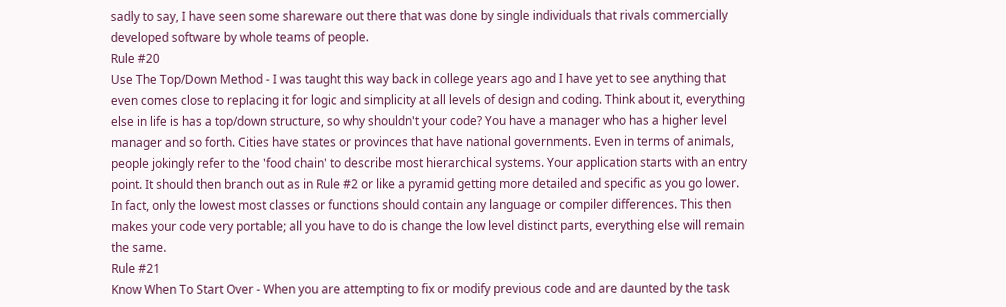sadly to say, I have seen some shareware out there that was done by single individuals that rivals commercially developed software by whole teams of people.
Rule #20
Use The Top/Down Method - I was taught this way back in college years ago and I have yet to see anything that even comes close to replacing it for logic and simplicity at all levels of design and coding. Think about it, everything else in life is has a top/down structure, so why shouldn't your code? You have a manager who has a higher level manager and so forth. Cities have states or provinces that have national governments. Even in terms of animals, people jokingly refer to the 'food chain' to describe most hierarchical systems. Your application starts with an entry point. It should then branch out as in Rule #2 or like a pyramid getting more detailed and specific as you go lower. In fact, only the lowest most classes or functions should contain any language or compiler differences. This then makes your code very portable; all you have to do is change the low level distinct parts, everything else will remain the same.
Rule #21
Know When To Start Over - When you are attempting to fix or modify previous code and are daunted by the task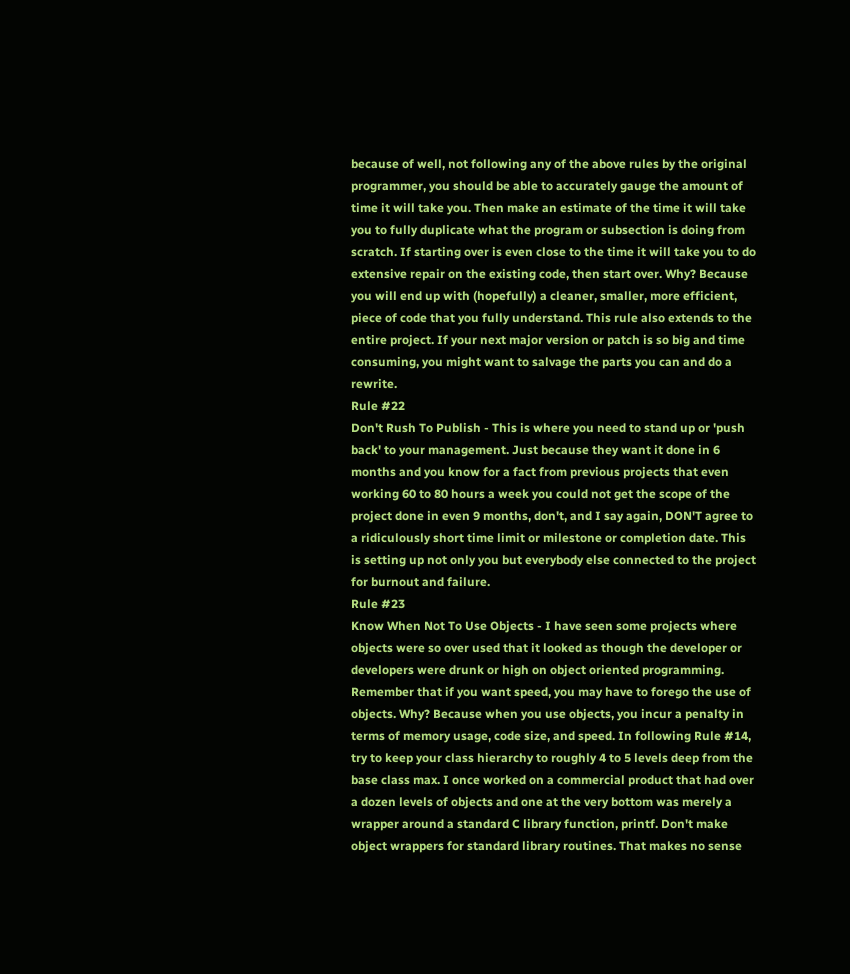because of well, not following any of the above rules by the original programmer, you should be able to accurately gauge the amount of time it will take you. Then make an estimate of the time it will take you to fully duplicate what the program or subsection is doing from scratch. If starting over is even close to the time it will take you to do extensive repair on the existing code, then start over. Why? Because you will end up with (hopefully) a cleaner, smaller, more efficient, piece of code that you fully understand. This rule also extends to the entire project. If your next major version or patch is so big and time consuming, you might want to salvage the parts you can and do a rewrite.
Rule #22
Don't Rush To Publish - This is where you need to stand up or 'push back' to your management. Just because they want it done in 6 months and you know for a fact from previous projects that even working 60 to 80 hours a week you could not get the scope of the project done in even 9 months, don't, and I say again, DON'T agree to a ridiculously short time limit or milestone or completion date. This is setting up not only you but everybody else connected to the project for burnout and failure.
Rule #23
Know When Not To Use Objects - I have seen some projects where objects were so over used that it looked as though the developer or developers were drunk or high on object oriented programming. Remember that if you want speed, you may have to forego the use of objects. Why? Because when you use objects, you incur a penalty in terms of memory usage, code size, and speed. In following Rule #14, try to keep your class hierarchy to roughly 4 to 5 levels deep from the base class max. I once worked on a commercial product that had over a dozen levels of objects and one at the very bottom was merely a wrapper around a standard C library function, printf. Don't make object wrappers for standard library routines. That makes no sense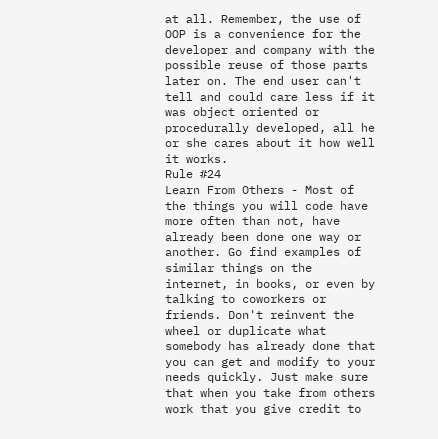at all. Remember, the use of OOP is a convenience for the developer and company with the possible reuse of those parts later on. The end user can't tell and could care less if it was object oriented or procedurally developed, all he or she cares about it how well it works.
Rule #24
Learn From Others - Most of the things you will code have more often than not, have already been done one way or another. Go find examples of similar things on the internet, in books, or even by talking to coworkers or friends. Don't reinvent the wheel or duplicate what somebody has already done that you can get and modify to your needs quickly. Just make sure that when you take from others work that you give credit to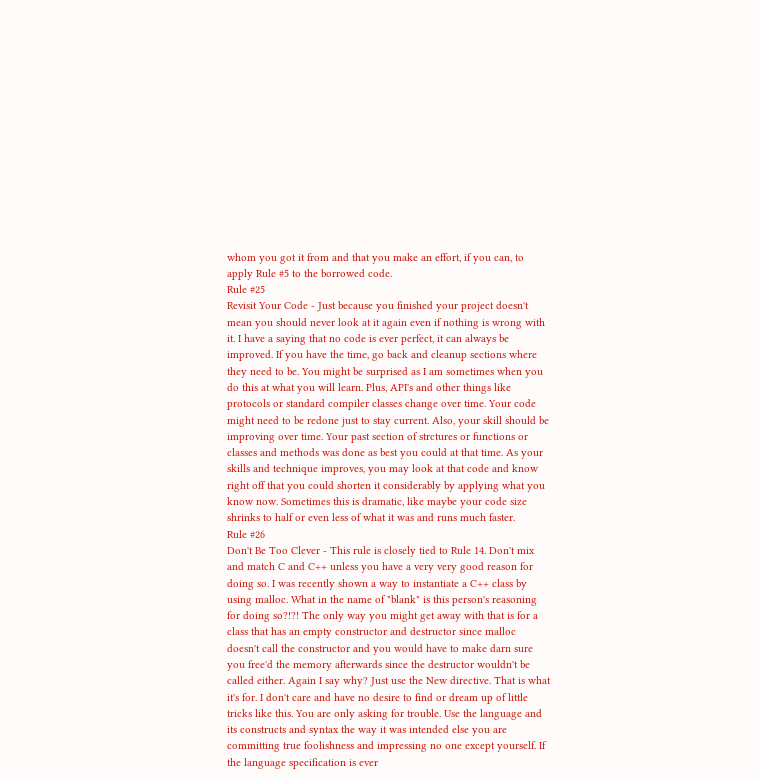whom you got it from and that you make an effort, if you can, to apply Rule #5 to the borrowed code.
Rule #25
Revisit Your Code - Just because you finished your project doesn't mean you should never look at it again even if nothing is wrong with it. I have a saying that no code is ever perfect, it can always be improved. If you have the time, go back and cleanup sections where they need to be. You might be surprised as I am sometimes when you do this at what you will learn. Plus, API's and other things like protocols or standard compiler classes change over time. Your code might need to be redone just to stay current. Also, your skill should be improving over time. Your past section of strctures or functions or classes and methods was done as best you could at that time. As your skills and technique improves, you may look at that code and know right off that you could shorten it considerably by applying what you know now. Sometimes this is dramatic, like maybe your code size shrinks to half or even less of what it was and runs much faster.
Rule #26
Don't Be Too Clever - This rule is closely tied to Rule 14. Don't mix and match C and C++ unless you have a very very good reason for doing so. I was recently shown a way to instantiate a C++ class by using malloc. What in the name of "blank" is this person's reasoning for doing so?!?! The only way you might get away with that is for a class that has an empty constructor and destructor since malloc doesn't call the constructor and you would have to make darn sure you free'd the memory afterwards since the destructor wouldn't be called either. Again I say why? Just use the New directive. That is what it's for. I don't care and have no desire to find or dream up of little tricks like this. You are only asking for trouble. Use the language and its constructs and syntax the way it was intended else you are committing true foolishness and impressing no one except yourself. If the language specification is ever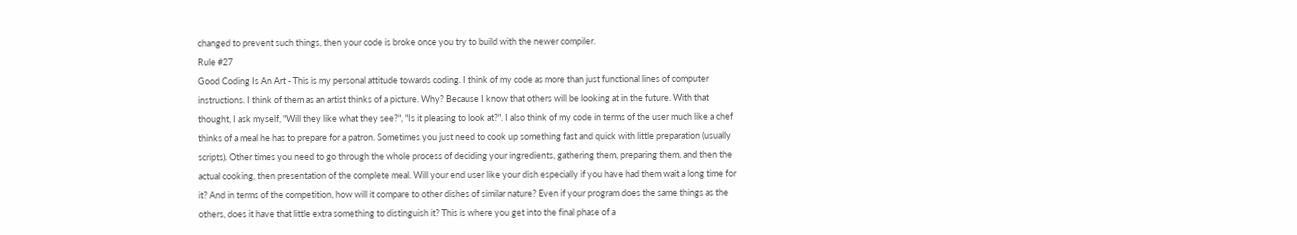changed to prevent such things, then your code is broke once you try to build with the newer compiler.
Rule #27
Good Coding Is An Art - This is my personal attitude towards coding. I think of my code as more than just functional lines of computer instructions. I think of them as an artist thinks of a picture. Why? Because I know that others will be looking at in the future. With that thought, I ask myself, "Will they like what they see?", "Is it pleasing to look at?". I also think of my code in terms of the user much like a chef thinks of a meal he has to prepare for a patron. Sometimes you just need to cook up something fast and quick with little preparation (usually scripts). Other times you need to go through the whole process of deciding your ingredients, gathering them, preparing them, and then the actual cooking, then presentation of the complete meal. Will your end user like your dish especially if you have had them wait a long time for it? And in terms of the competition, how will it compare to other dishes of similar nature? Even if your program does the same things as the others, does it have that little extra something to distinguish it? This is where you get into the final phase of a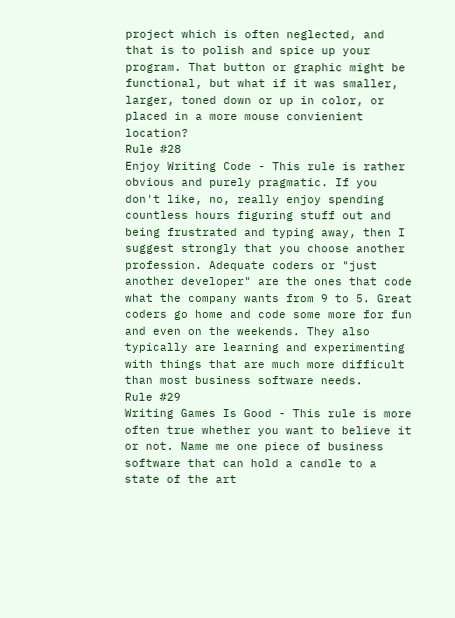project which is often neglected, and that is to polish and spice up your program. That button or graphic might be functional, but what if it was smaller, larger, toned down or up in color, or placed in a more mouse convienient location?
Rule #28
Enjoy Writing Code - This rule is rather obvious and purely pragmatic. If you don't like, no, really enjoy spending countless hours figuring stuff out and being frustrated and typing away, then I suggest strongly that you choose another profession. Adequate coders or "just another developer" are the ones that code what the company wants from 9 to 5. Great coders go home and code some more for fun and even on the weekends. They also typically are learning and experimenting with things that are much more difficult than most business software needs.
Rule #29
Writing Games Is Good - This rule is more often true whether you want to believe it or not. Name me one piece of business software that can hold a candle to a state of the art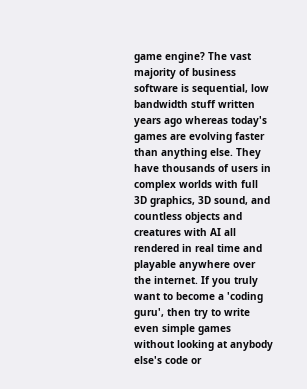game engine? The vast majority of business software is sequential, low bandwidth stuff written years ago whereas today's games are evolving faster than anything else. They have thousands of users in complex worlds with full 3D graphics, 3D sound, and countless objects and creatures with AI all rendered in real time and playable anywhere over the internet. If you truly want to become a 'coding guru', then try to write even simple games without looking at anybody else's code or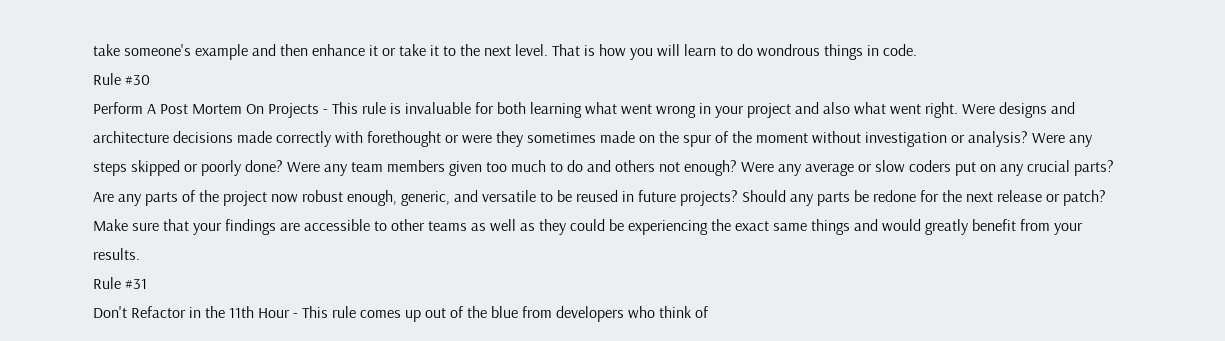take someone's example and then enhance it or take it to the next level. That is how you will learn to do wondrous things in code.
Rule #30
Perform A Post Mortem On Projects - This rule is invaluable for both learning what went wrong in your project and also what went right. Were designs and architecture decisions made correctly with forethought or were they sometimes made on the spur of the moment without investigation or analysis? Were any steps skipped or poorly done? Were any team members given too much to do and others not enough? Were any average or slow coders put on any crucial parts? Are any parts of the project now robust enough, generic, and versatile to be reused in future projects? Should any parts be redone for the next release or patch? Make sure that your findings are accessible to other teams as well as they could be experiencing the exact same things and would greatly benefit from your results.
Rule #31
Don't Refactor in the 11th Hour - This rule comes up out of the blue from developers who think of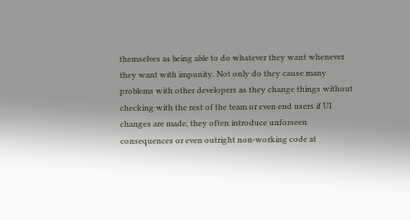themselves as being able to do whatever they want whenever they want with impunity. Not only do they cause many problems with other developers as they change things without checking with the rest of the team or even end users if UI changes are made, they often introduce unforseen consequences or even outright non-working code at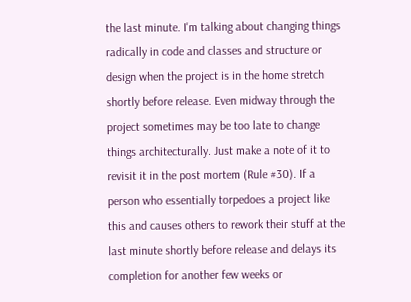the last minute. I'm talking about changing things radically in code and classes and structure or design when the project is in the home stretch shortly before release. Even midway through the project sometimes may be too late to change things architecturally. Just make a note of it to revisit it in the post mortem (Rule #30). If a person who essentially torpedoes a project like this and causes others to rework their stuff at the last minute shortly before release and delays its completion for another few weeks or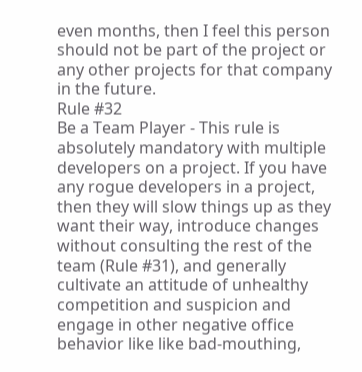even months, then I feel this person should not be part of the project or any other projects for that company in the future.
Rule #32
Be a Team Player - This rule is absolutely mandatory with multiple developers on a project. If you have any rogue developers in a project, then they will slow things up as they want their way, introduce changes without consulting the rest of the team (Rule #31), and generally cultivate an attitude of unhealthy competition and suspicion and engage in other negative office behavior like like bad-mouthing,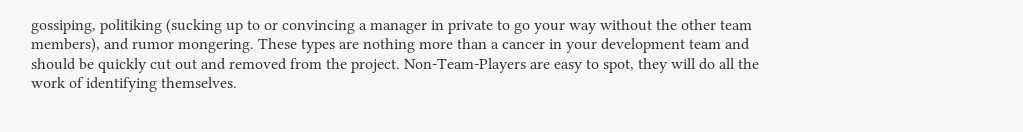gossiping, politiking (sucking up to or convincing a manager in private to go your way without the other team members), and rumor mongering. These types are nothing more than a cancer in your development team and should be quickly cut out and removed from the project. Non-Team-Players are easy to spot, they will do all the work of identifying themselves.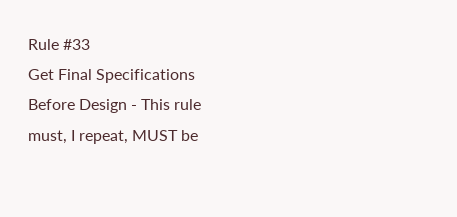Rule #33
Get Final Specifications Before Design - This rule must, I repeat, MUST be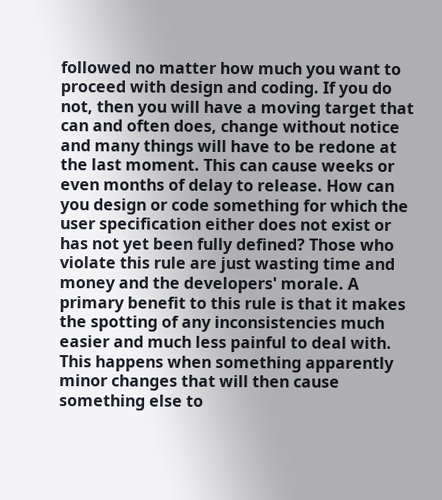followed no matter how much you want to proceed with design and coding. If you do not, then you will have a moving target that can and often does, change without notice and many things will have to be redone at the last moment. This can cause weeks or even months of delay to release. How can you design or code something for which the user specification either does not exist or has not yet been fully defined? Those who violate this rule are just wasting time and money and the developers' morale. A primary benefit to this rule is that it makes the spotting of any inconsistencies much easier and much less painful to deal with. This happens when something apparently minor changes that will then cause something else to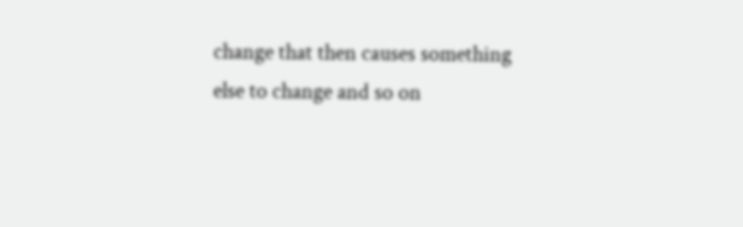change that then causes something else to change and so on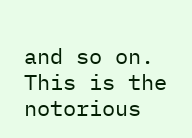and so on. This is the notorious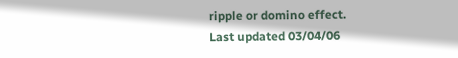ripple or domino effect.
Last updated 03/04/06